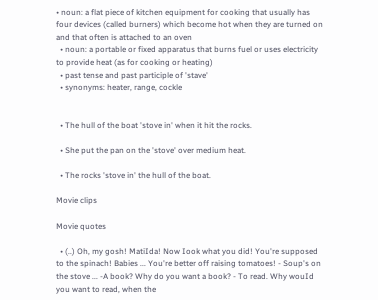• noun: a flat piece of kitchen equipment for cooking that usually has four devices (called burners) which become hot when they are turned on and that often is attached to an oven
  • noun: a portable or fixed apparatus that burns fuel or uses electricity to provide heat (as for cooking or heating)
  • past tense and past participle of 'stave'
  • synonyms: heater, range, cockle


  • The hull of the boat 'stove in' when it hit the rocks.

  • She put the pan on the 'stove' over medium heat.

  • The rocks 'stove in' the hull of the boat.

Movie clips

Movie quotes

  • (..) Oh, my gosh! MatiIda! Now Iook what you did! You're supposed to the spinach! Babies ... You're better off raising tomatoes! - Soup's on the stove ... -A book? Why do you want a book? - To read. Why wouId you want to read, when the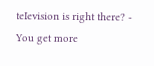teIevision is right there? - You get more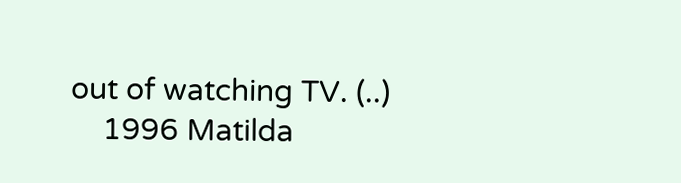out of watching TV. (..)
    1996 Matilda